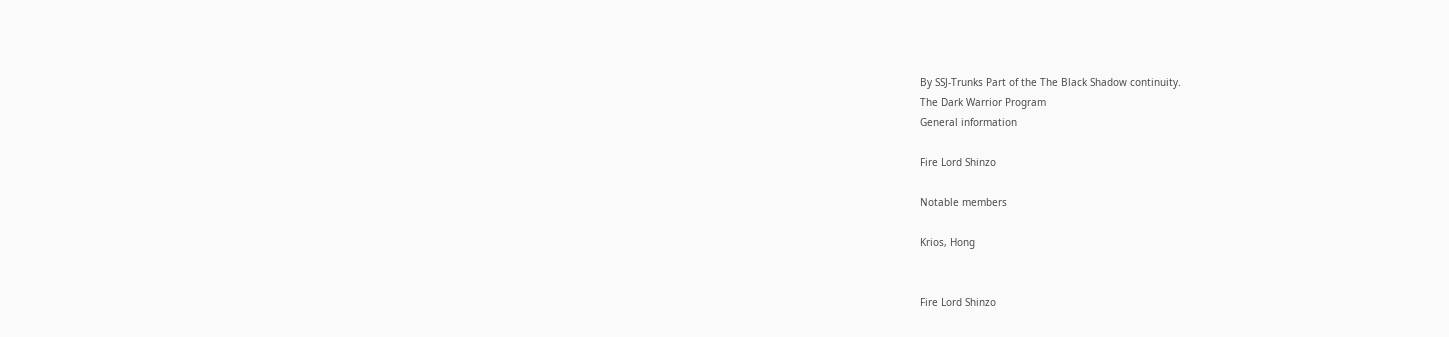By SSJ-Trunks Part of the The Black Shadow continuity.
The Dark Warrior Program
General information

Fire Lord Shinzo

Notable members

Krios, Hong


Fire Lord Shinzo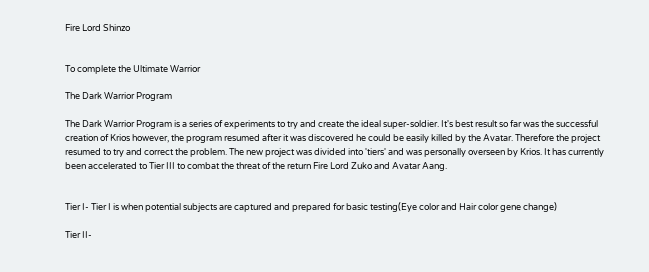Fire Lord Shinzo


To complete the Ultimate Warrior

The Dark Warrior Program

The Dark Warrior Program is a series of experiments to try and create the ideal super-soldier. It's best result so far was the successful creation of Krios however, the program resumed after it was discovered he could be easily killed by the Avatar. Therefore the project resumed to try and correct the problem. The new project was divided into 'tiers' and was personally overseen by Krios. It has currently been accelerated to Tier III to combat the threat of the return Fire Lord Zuko and Avatar Aang.


Tier I- Tier I is when potential subjects are captured and prepared for basic testing(Eye color and Hair color gene change)

Tier II-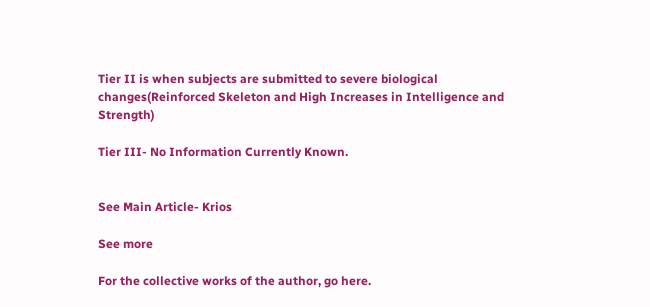Tier II is when subjects are submitted to severe biological changes(Reinforced Skeleton and High Increases in Intelligence and Strength)

Tier III- No Information Currently Known.


See Main Article- Krios

See more

For the collective works of the author, go here.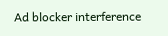Ad blocker interference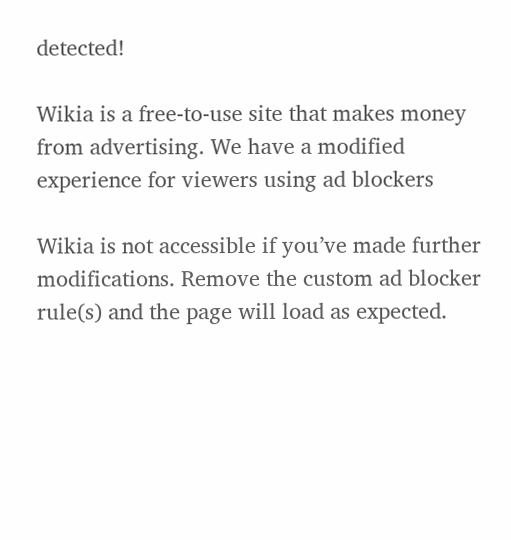detected!

Wikia is a free-to-use site that makes money from advertising. We have a modified experience for viewers using ad blockers

Wikia is not accessible if you’ve made further modifications. Remove the custom ad blocker rule(s) and the page will load as expected.